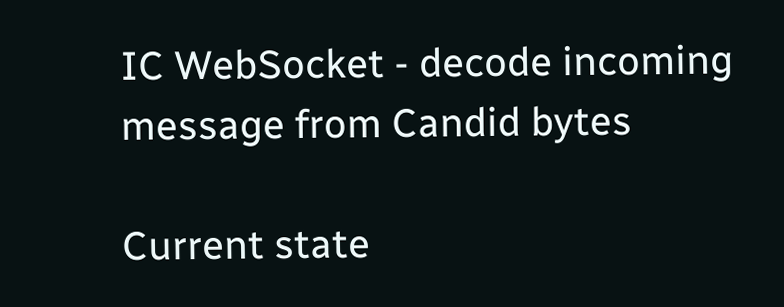IC WebSocket - decode incoming message from Candid bytes

Current state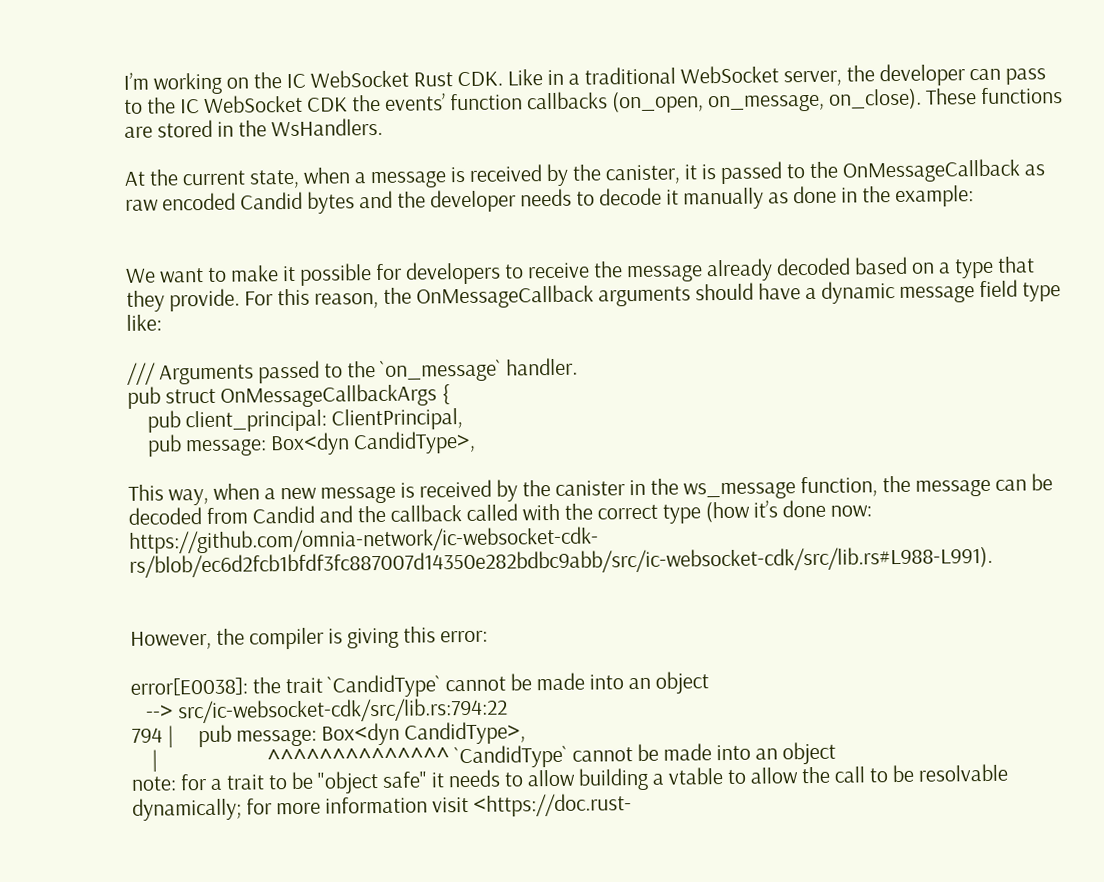I’m working on the IC WebSocket Rust CDK. Like in a traditional WebSocket server, the developer can pass to the IC WebSocket CDK the events’ function callbacks (on_open, on_message, on_close). These functions are stored in the WsHandlers.

At the current state, when a message is received by the canister, it is passed to the OnMessageCallback as raw encoded Candid bytes and the developer needs to decode it manually as done in the example:


We want to make it possible for developers to receive the message already decoded based on a type that they provide. For this reason, the OnMessageCallback arguments should have a dynamic message field type like:

/// Arguments passed to the `on_message` handler.
pub struct OnMessageCallbackArgs {
    pub client_principal: ClientPrincipal,
    pub message: Box<dyn CandidType>,

This way, when a new message is received by the canister in the ws_message function, the message can be decoded from Candid and the callback called with the correct type (how it’s done now: https://github.com/omnia-network/ic-websocket-cdk-rs/blob/ec6d2fcb1bfdf3fc887007d14350e282bdbc9abb/src/ic-websocket-cdk/src/lib.rs#L988-L991).


However, the compiler is giving this error:

error[E0038]: the trait `CandidType` cannot be made into an object
   --> src/ic-websocket-cdk/src/lib.rs:794:22
794 |     pub message: Box<dyn CandidType>,
    |                      ^^^^^^^^^^^^^^ `CandidType` cannot be made into an object
note: for a trait to be "object safe" it needs to allow building a vtable to allow the call to be resolvable dynamically; for more information visit <https://doc.rust-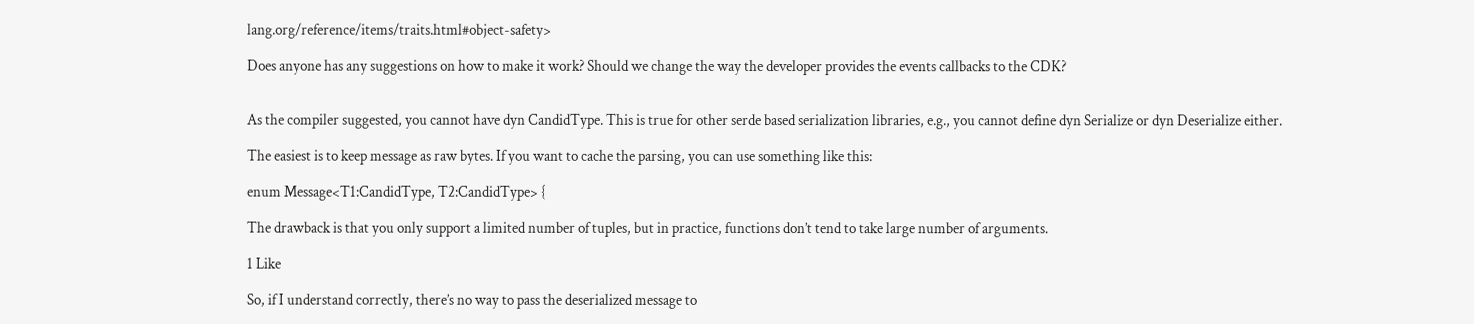lang.org/reference/items/traits.html#object-safety>

Does anyone has any suggestions on how to make it work? Should we change the way the developer provides the events callbacks to the CDK?


As the compiler suggested, you cannot have dyn CandidType. This is true for other serde based serialization libraries, e.g., you cannot define dyn Serialize or dyn Deserialize either.

The easiest is to keep message as raw bytes. If you want to cache the parsing, you can use something like this:

enum Message<T1:CandidType, T2:CandidType> {

The drawback is that you only support a limited number of tuples, but in practice, functions don’t tend to take large number of arguments.

1 Like

So, if I understand correctly, there’s no way to pass the deserialized message to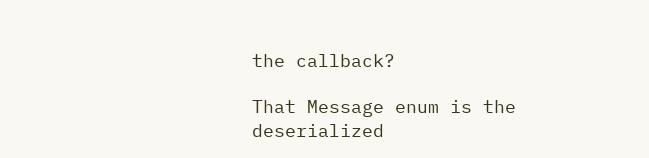the callback?

That Message enum is the deserialized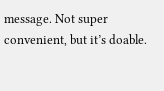message. Not super convenient, but it’s doable.